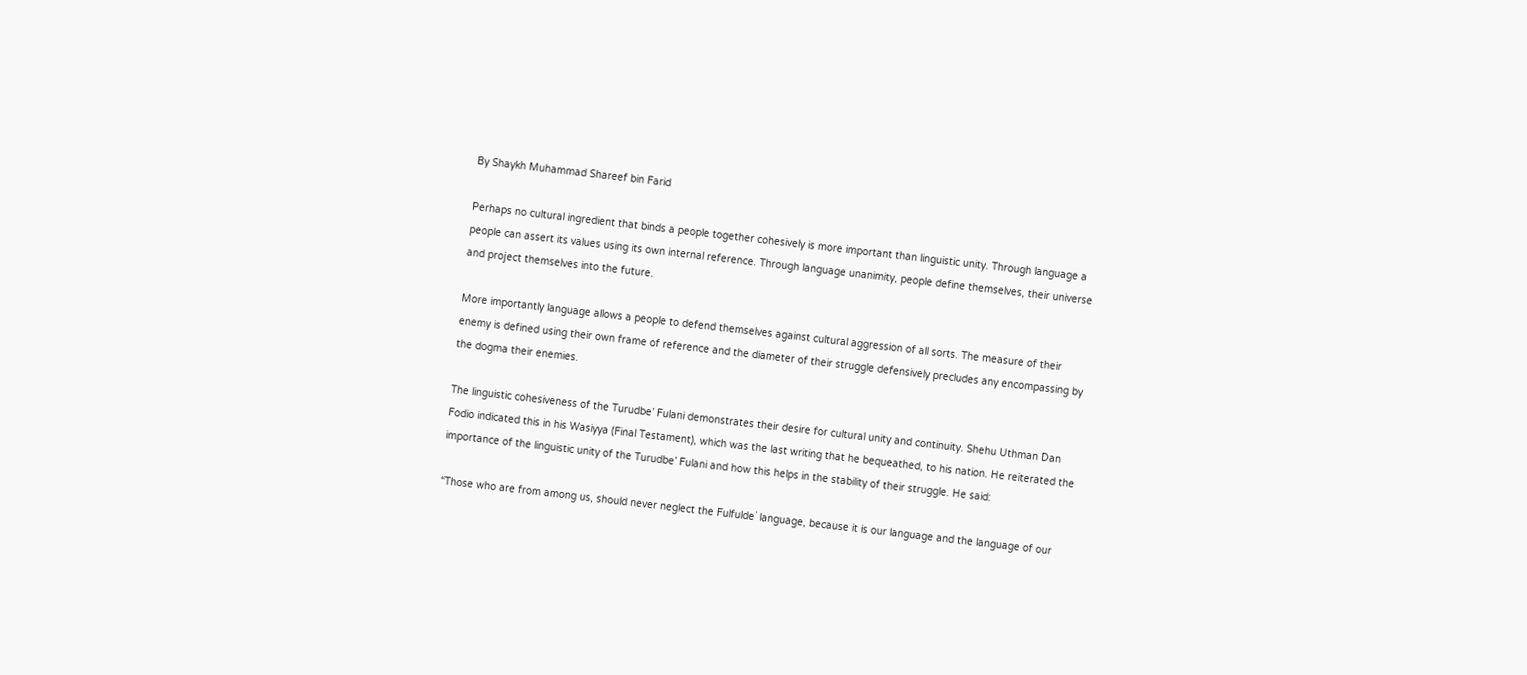By Shaykh Muhammad Shareef bin Farid

Perhaps no cultural ingredient that binds a people together cohesively is more important than linguistic unity. Through language a people can assert its values using its own internal reference. Through language unanimity, people define themselves, their universe and project themselves into the future.

More importantly language allows a people to defend themselves against cultural aggression of all sorts. The measure of their enemy is defined using their own frame of reference and the diameter of their struggle defensively precludes any encompassing by the dogma their enemies.

The linguistic cohesiveness of the Turudbe’ Fulani demonstrates their desire for cultural unity and continuity. Shehu Uthman Dan Fodio indicated this in his Wasiyya (Final Testament), which was the last writing that he bequeathed, to his nation. He reiterated the importance of the linguistic unity of the Turudbe’ Fulani and how this helps in the stability of their struggle. He said:

“Those who are from among us, should never neglect the Fulfulde` language, because it is our language and the language of our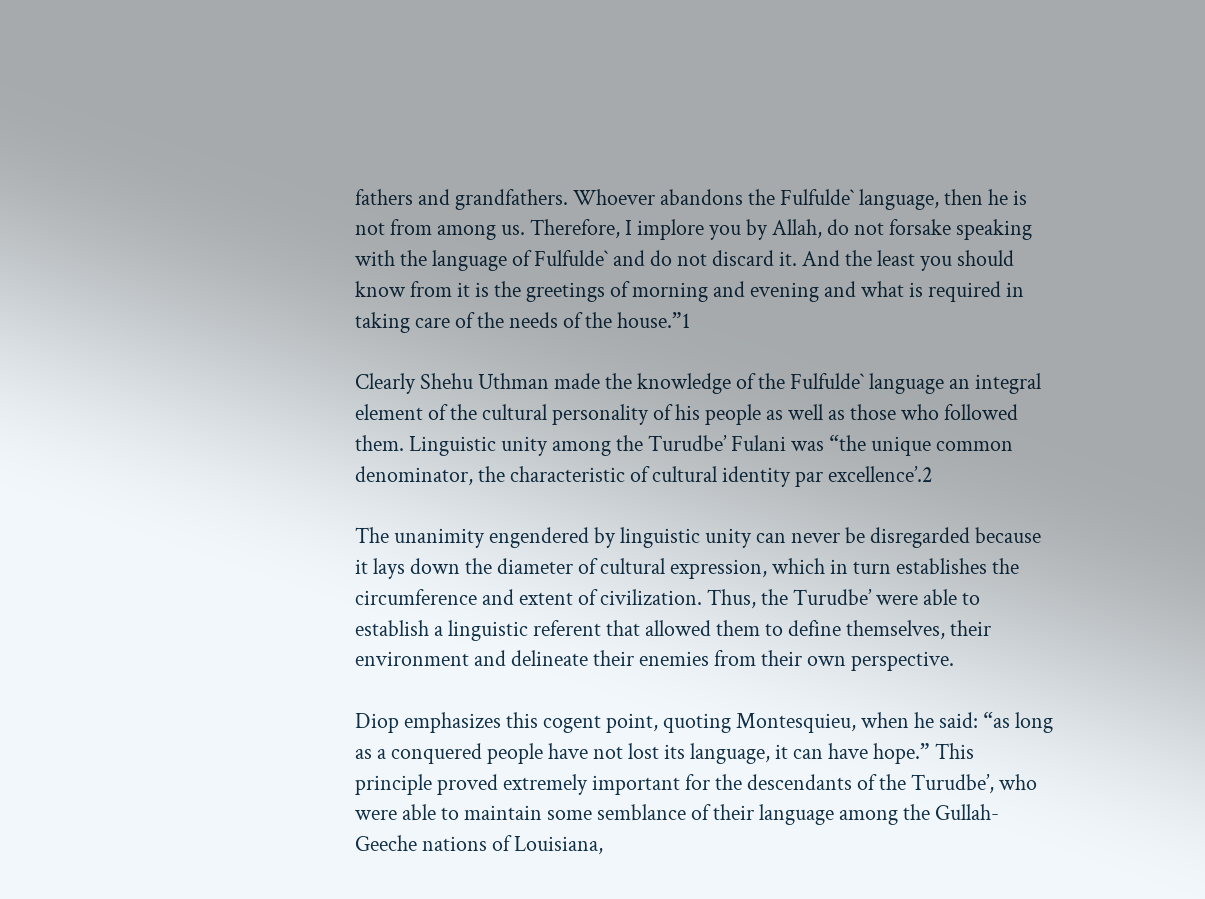fathers and grandfathers. Whoever abandons the Fulfulde` language, then he is not from among us. Therefore, I implore you by Allah, do not forsake speaking with the language of Fulfulde` and do not discard it. And the least you should know from it is the greetings of morning and evening and what is required in taking care of the needs of the house.”1

Clearly Shehu Uthman made the knowledge of the Fulfulde` language an integral element of the cultural personality of his people as well as those who followed them. Linguistic unity among the Turudbe’ Fulani was “the unique common denominator, the characteristic of cultural identity par excellence’.2

The unanimity engendered by linguistic unity can never be disregarded because it lays down the diameter of cultural expression, which in turn establishes the circumference and extent of civilization. Thus, the Turudbe’ were able to establish a linguistic referent that allowed them to define themselves, their environment and delineate their enemies from their own perspective.

Diop emphasizes this cogent point, quoting Montesquieu, when he said: “as long as a conquered people have not lost its language, it can have hope.” This principle proved extremely important for the descendants of the Turudbe’, who were able to maintain some semblance of their language among the Gullah-Geeche nations of Louisiana,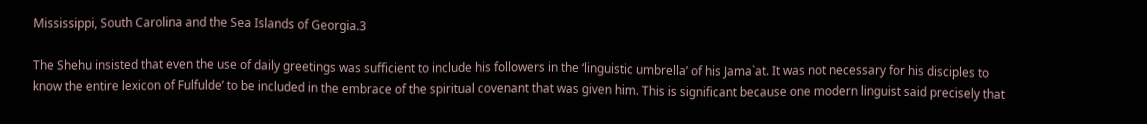Mississippi, South Carolina and the Sea Islands of Georgia.3

The Shehu insisted that even the use of daily greetings was sufficient to include his followers in the ‘linguistic umbrella’ of his Jama`at. It was not necessary for his disciples to know the entire lexicon of Fulfulde’ to be included in the embrace of the spiritual covenant that was given him. This is significant because one modern linguist said precisely that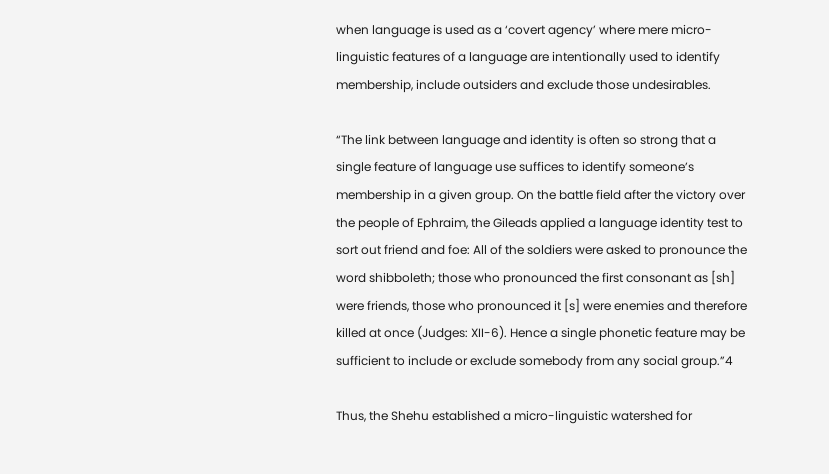when language is used as a ‘covert agency’ where mere micro-linguistic features of a language are intentionally used to identify membership, include outsiders and exclude those undesirables.

“The link between language and identity is often so strong that a single feature of language use suffices to identify someone’s membership in a given group. On the battle field after the victory over the people of Ephraim, the Gileads applied a language identity test to sort out friend and foe: All of the soldiers were asked to pronounce the word shibboleth; those who pronounced the first consonant as [sh] were friends, those who pronounced it [s] were enemies and therefore killed at once (Judges: XII-6). Hence a single phonetic feature may be sufficient to include or exclude somebody from any social group.”4

Thus, the Shehu established a micro-linguistic watershed for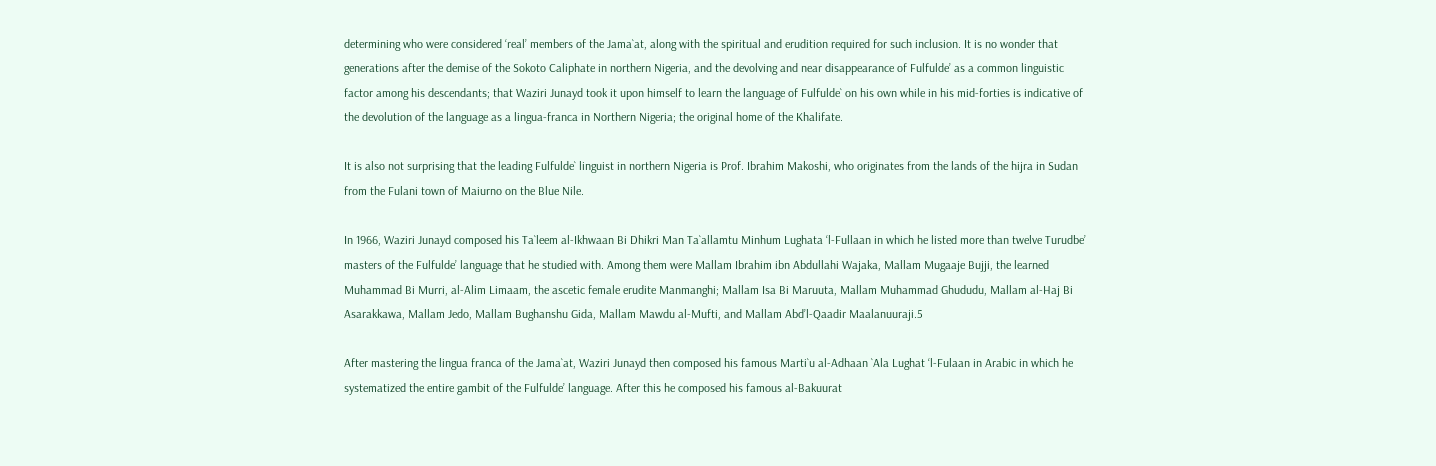determining who were considered ‘real’ members of the Jama`at, along with the spiritual and erudition required for such inclusion. It is no wonder that generations after the demise of the Sokoto Caliphate in northern Nigeria, and the devolving and near disappearance of Fulfulde’ as a common linguistic factor among his descendants; that Waziri Junayd took it upon himself to learn the language of Fulfulde` on his own while in his mid-forties is indicative of the devolution of the language as a lingua-franca in Northern Nigeria; the original home of the Khalifate.

It is also not surprising that the leading Fulfulde` linguist in northern Nigeria is Prof. Ibrahim Makoshi, who originates from the lands of the hijra in Sudan from the Fulani town of Maiurno on the Blue Nile.

In 1966, Waziri Junayd composed his Ta`leem al-Ikhwaan Bi Dhikri Man Ta`allamtu Minhum Lughata ‘l-Fullaan in which he listed more than twelve Turudbe’ masters of the Fulfulde’ language that he studied with. Among them were Mallam Ibrahim ibn Abdullahi Wajaka, Mallam Mugaaje Bujji, the learned Muhammad Bi Murri, al-Alim Limaam, the ascetic female erudite Manmanghi; Mallam Isa Bi Maruuta, Mallam Muhammad Ghududu, Mallam al-Haj Bi Asarakkawa, Mallam Jedo, Mallam Bughanshu Gida, Mallam Mawdu al-Mufti, and Mallam Abd’l-Qaadir Maalanuuraji.5

After mastering the lingua franca of the Jama`at, Waziri Junayd then composed his famous Marti`u al-Adhaan `Ala Lughat ‘l-Fulaan in Arabic in which he systematized the entire gambit of the Fulfulde’ language. After this he composed his famous al-Bakuurat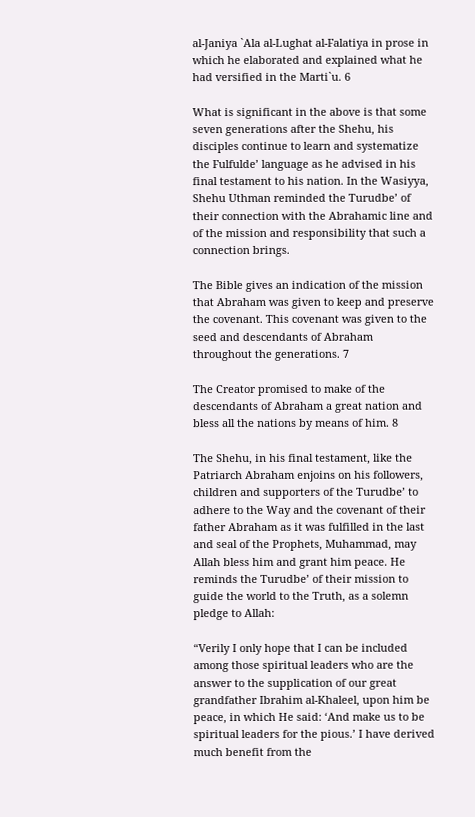al-Janiya `Ala al-Lughat al-Falatiya in prose in which he elaborated and explained what he had versified in the Marti`u. 6

What is significant in the above is that some seven generations after the Shehu, his disciples continue to learn and systematize the Fulfulde’ language as he advised in his final testament to his nation. In the Wasiyya, Shehu Uthman reminded the Turudbe’ of their connection with the Abrahamic line and of the mission and responsibility that such a connection brings.

The Bible gives an indication of the mission that Abraham was given to keep and preserve the covenant. This covenant was given to the seed and descendants of Abraham throughout the generations. 7

The Creator promised to make of the descendants of Abraham a great nation and bless all the nations by means of him. 8

The Shehu, in his final testament, like the Patriarch Abraham enjoins on his followers, children and supporters of the Turudbe’ to adhere to the Way and the covenant of their father Abraham as it was fulfilled in the last and seal of the Prophets, Muhammad, may Allah bless him and grant him peace. He reminds the Turudbe’ of their mission to guide the world to the Truth, as a solemn pledge to Allah:

“Verily I only hope that I can be included among those spiritual leaders who are the answer to the supplication of our great grandfather Ibrahim al-Khaleel, upon him be peace, in which He said: ‘And make us to be spiritual leaders for the pious.’ I have derived much benefit from the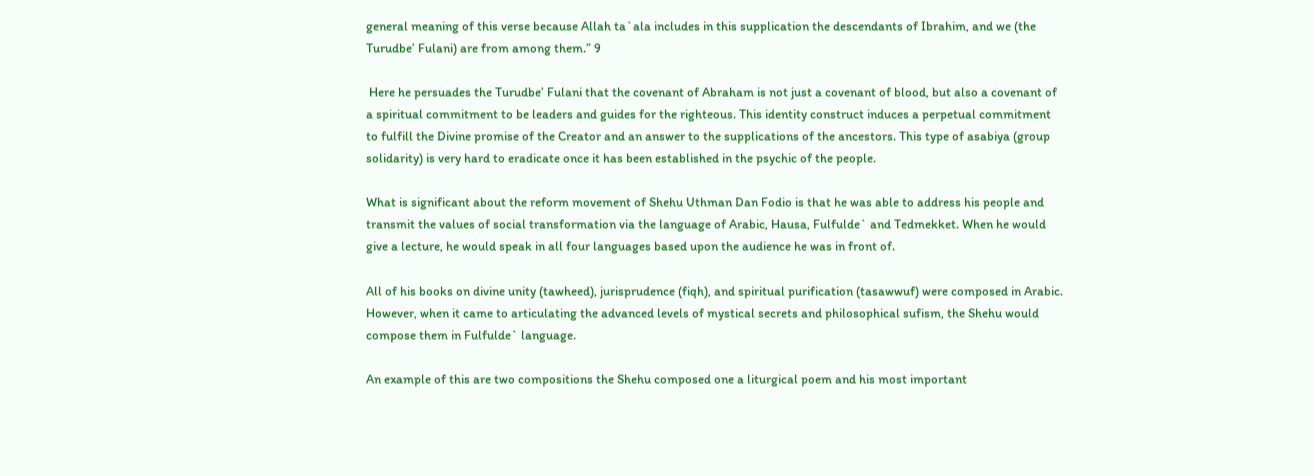general meaning of this verse because Allah ta`ala includes in this supplication the descendants of Ibrahim, and we (the Turudbe’ Fulani) are from among them.” 9

 Here he persuades the Turudbe’ Fulani that the covenant of Abraham is not just a covenant of blood, but also a covenant of a spiritual commitment to be leaders and guides for the righteous. This identity construct induces a perpetual commitment to fulfill the Divine promise of the Creator and an answer to the supplications of the ancestors. This type of asabiya (group solidarity) is very hard to eradicate once it has been established in the psychic of the people.

What is significant about the reform movement of Shehu Uthman Dan Fodio is that he was able to address his people and transmit the values of social transformation via the language of Arabic, Hausa, Fulfulde` and Tedmekket. When he would give a lecture, he would speak in all four languages based upon the audience he was in front of.

All of his books on divine unity (tawheed), jurisprudence (fiqh), and spiritual purification (tasawwuf) were composed in Arabic. However, when it came to articulating the advanced levels of mystical secrets and philosophical sufism, the Shehu would compose them in Fulfulde` language.

An example of this are two compositions the Shehu composed one a liturgical poem and his most important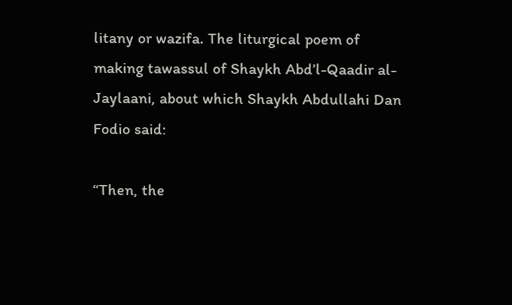litany or wazifa. The liturgical poem of making tawassul of Shaykh Abd’l-Qaadir al-Jaylaani, about which Shaykh Abdullahi Dan Fodio said:

“Then, the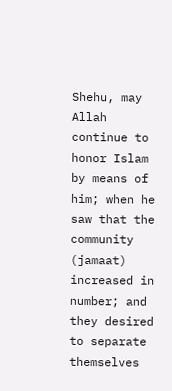Shehu, may Allah continue to honor Islam by means of him; when he saw that the community (jamaat) increased in number; and they desired to separate themselves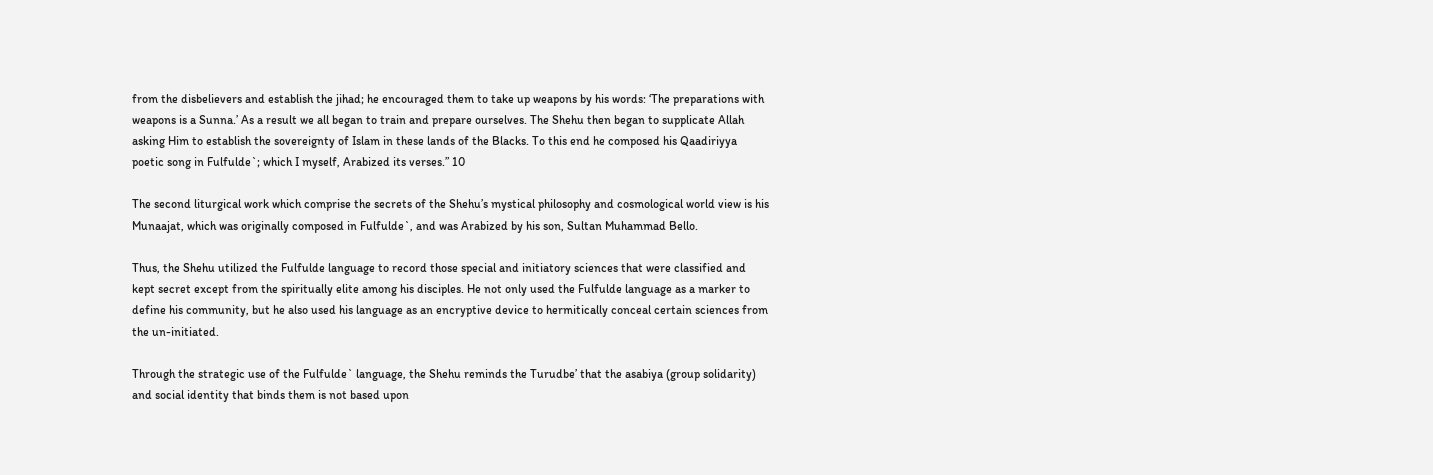from the disbelievers and establish the jihad; he encouraged them to take up weapons by his words: ‘The preparations with weapons is a Sunna.’ As a result we all began to train and prepare ourselves. The Shehu then began to supplicate Allah asking Him to establish the sovereignty of Islam in these lands of the Blacks. To this end he composed his Qaadiriyya poetic song in Fulfulde`; which I myself, Arabized its verses.” 10

The second liturgical work which comprise the secrets of the Shehu’s mystical philosophy and cosmological world view is his Munaajat, which was originally composed in Fulfulde`, and was Arabized by his son, Sultan Muhammad Bello.

Thus, the Shehu utilized the Fulfulde language to record those special and initiatory sciences that were classified and kept secret except from the spiritually elite among his disciples. He not only used the Fulfulde language as a marker to define his community, but he also used his language as an encryptive device to hermitically conceal certain sciences from the un-initiated.

Through the strategic use of the Fulfulde` language, the Shehu reminds the Turudbe’ that the asabiya (group solidarity) and social identity that binds them is not based upon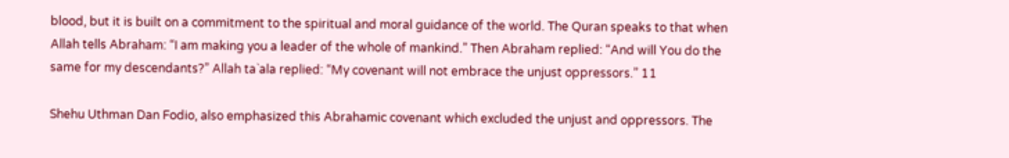blood, but it is built on a commitment to the spiritual and moral guidance of the world. The Quran speaks to that when Allah tells Abraham: “I am making you a leader of the whole of mankind.” Then Abraham replied: “And will You do the same for my descendants?” Allah ta`ala replied: “My covenant will not embrace the unjust oppressors.” 11

Shehu Uthman Dan Fodio, also emphasized this Abrahamic covenant which excluded the unjust and oppressors. The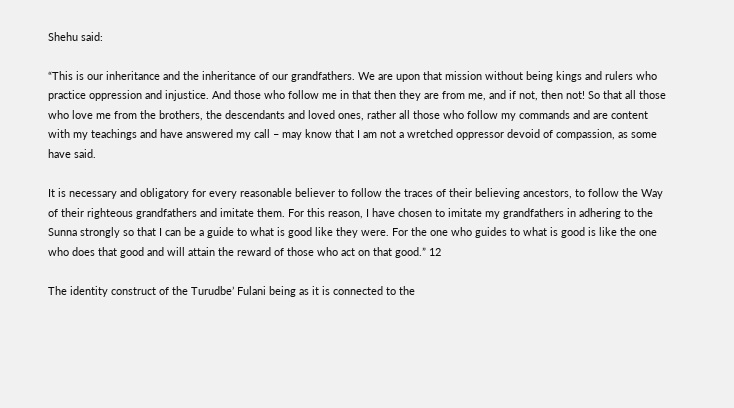Shehu said:

“This is our inheritance and the inheritance of our grandfathers. We are upon that mission without being kings and rulers who practice oppression and injustice. And those who follow me in that then they are from me, and if not, then not! So that all those who love me from the brothers, the descendants and loved ones, rather all those who follow my commands and are content with my teachings and have answered my call – may know that I am not a wretched oppressor devoid of compassion, as some have said.

It is necessary and obligatory for every reasonable believer to follow the traces of their believing ancestors, to follow the Way of their righteous grandfathers and imitate them. For this reason, I have chosen to imitate my grandfathers in adhering to the Sunna strongly so that I can be a guide to what is good like they were. For the one who guides to what is good is like the one who does that good and will attain the reward of those who act on that good.” 12

The identity construct of the Turudbe’ Fulani being as it is connected to the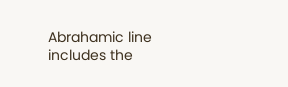Abrahamic line includes the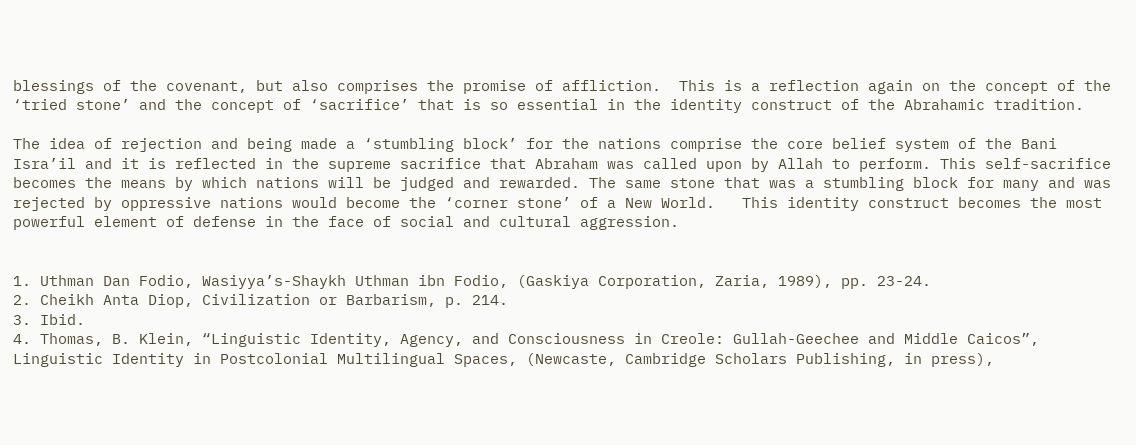blessings of the covenant, but also comprises the promise of affliction.  This is a reflection again on the concept of the ‘tried stone’ and the concept of ‘sacrifice’ that is so essential in the identity construct of the Abrahamic tradition.

The idea of rejection and being made a ‘stumbling block’ for the nations comprise the core belief system of the Bani Isra’il and it is reflected in the supreme sacrifice that Abraham was called upon by Allah to perform. This self-sacrifice becomes the means by which nations will be judged and rewarded. The same stone that was a stumbling block for many and was rejected by oppressive nations would become the ‘corner stone’ of a New World.   This identity construct becomes the most powerful element of defense in the face of social and cultural aggression.


1. Uthman Dan Fodio, Wasiyya’s-Shaykh Uthman ibn Fodio, (Gaskiya Corporation, Zaria, 1989), pp. 23-24.
2. Cheikh Anta Diop, Civilization or Barbarism, p. 214.
3. Ibid.
4. Thomas, B. Klein, “Linguistic Identity, Agency, and Consciousness in Creole: Gullah-Geechee and Middle Caicos”, Linguistic Identity in Postcolonial Multilingual Spaces, (Newcaste, Cambridge Scholars Publishing, in press),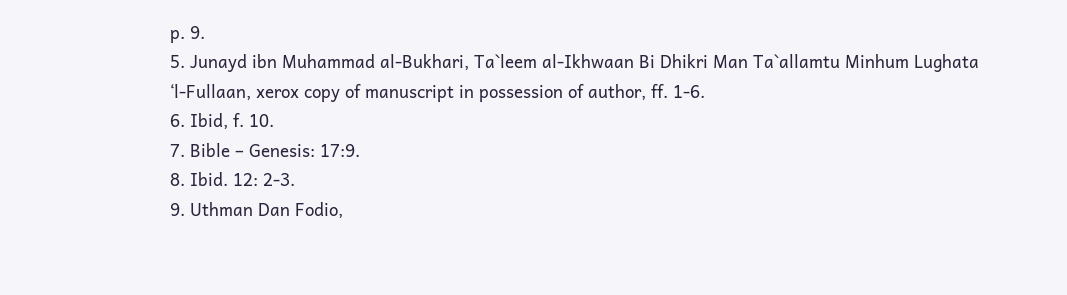p. 9.
5. Junayd ibn Muhammad al-Bukhari, Ta`leem al-Ikhwaan Bi Dhikri Man Ta`allamtu Minhum Lughata ‘l-Fullaan, xerox copy of manuscript in possession of author, ff. 1-6.
6. Ibid, f. 10.
7. Bible – Genesis: 17:9.
8. Ibid. 12: 2-3.
9. Uthman Dan Fodio,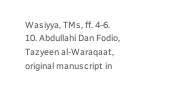Wasiyya, TMs, ff. 4-6.
10. Abdullahi Dan Fodio, Tazyeen al-Waraqaat, original manuscript in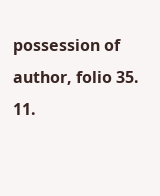possession of author, folio 35.
11.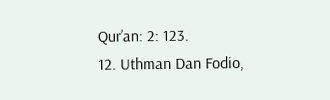Qur’an: 2: 123.
12. Uthman Dan Fodio,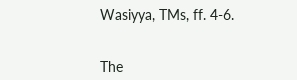Wasiyya, TMs, ff. 4-6.


The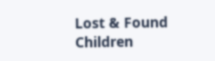Lost & Found Children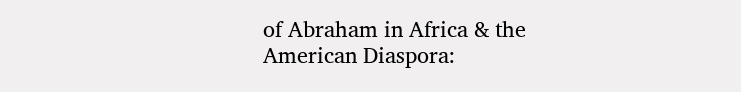of Abraham in Africa & the American Diaspora: